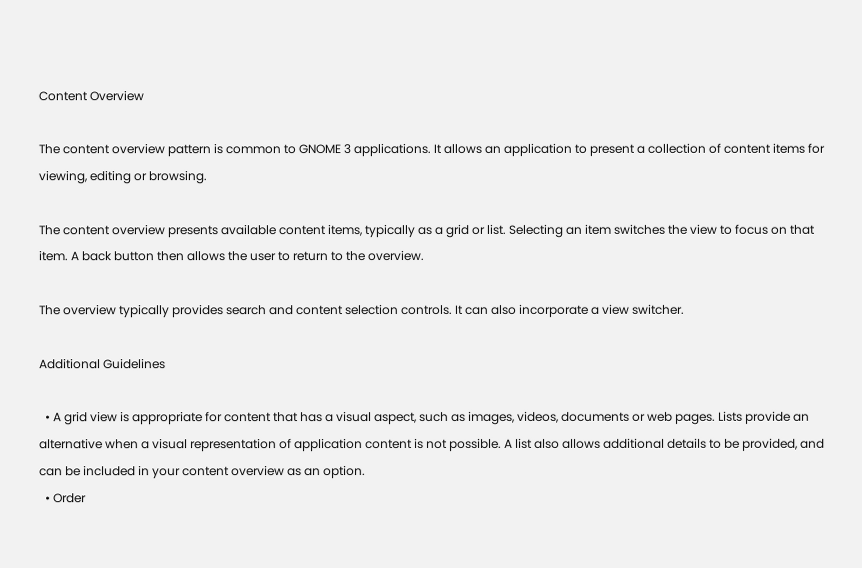Content Overview

The content overview pattern is common to GNOME 3 applications. It allows an application to present a collection of content items for viewing, editing or browsing.

The content overview presents available content items, typically as a grid or list. Selecting an item switches the view to focus on that item. A back button then allows the user to return to the overview.

The overview typically provides search and content selection controls. It can also incorporate a view switcher.

Additional Guidelines

  • A grid view is appropriate for content that has a visual aspect, such as images, videos, documents or web pages. Lists provide an alternative when a visual representation of application content is not possible. A list also allows additional details to be provided, and can be included in your content overview as an option.
  • Order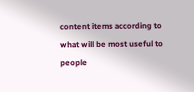content items according to what will be most useful to people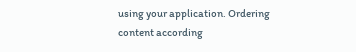using your application. Ordering content according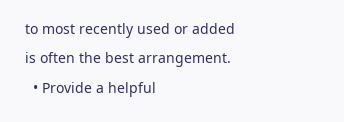to most recently used or added is often the best arrangement.
  • Provide a helpful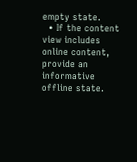empty state.
  • If the content view includes online content, provide an informative offline state.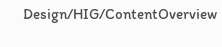Design/HIG/ContentOverview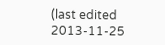(last edited 2013-11-25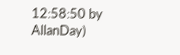12:58:50 by AllanDay)